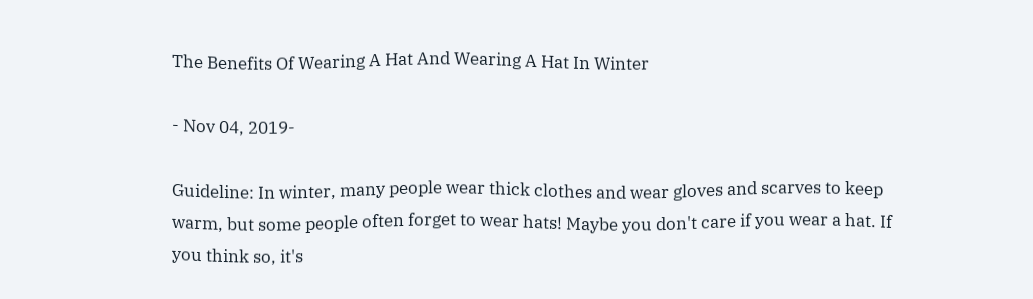The Benefits Of Wearing A Hat And Wearing A Hat In Winter

- Nov 04, 2019-

Guideline: In winter, many people wear thick clothes and wear gloves and scarves to keep warm, but some people often forget to wear hats! Maybe you don't care if you wear a hat. If you think so, it's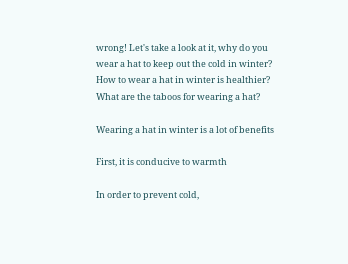wrong! Let's take a look at it, why do you wear a hat to keep out the cold in winter? How to wear a hat in winter is healthier? What are the taboos for wearing a hat?

Wearing a hat in winter is a lot of benefits

First, it is conducive to warmth

In order to prevent cold,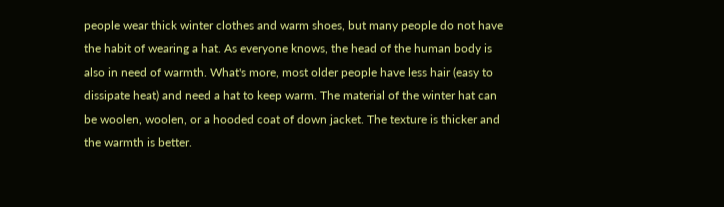people wear thick winter clothes and warm shoes, but many people do not have the habit of wearing a hat. As everyone knows, the head of the human body is also in need of warmth. What's more, most older people have less hair (easy to dissipate heat) and need a hat to keep warm. The material of the winter hat can be woolen, woolen, or a hooded coat of down jacket. The texture is thicker and the warmth is better.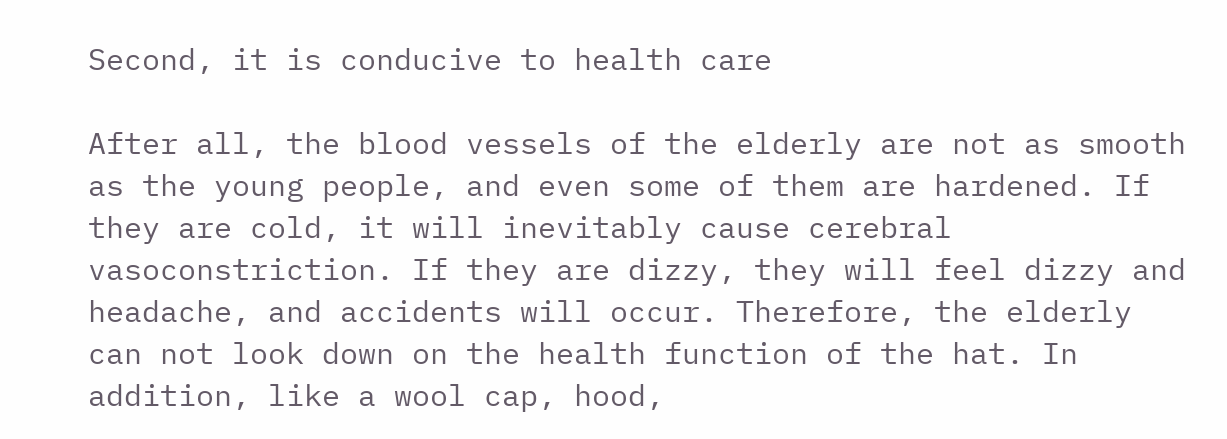Second, it is conducive to health care

After all, the blood vessels of the elderly are not as smooth as the young people, and even some of them are hardened. If they are cold, it will inevitably cause cerebral vasoconstriction. If they are dizzy, they will feel dizzy and headache, and accidents will occur. Therefore, the elderly can not look down on the health function of the hat. In addition, like a wool cap, hood,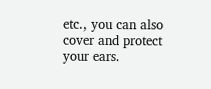etc., you can also cover and protect your ears.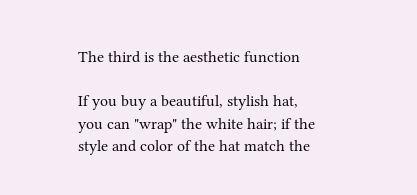The third is the aesthetic function

If you buy a beautiful, stylish hat, you can "wrap" the white hair; if the style and color of the hat match the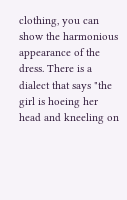clothing, you can show the harmonious appearance of the dress. There is a dialect that says "the girl is hoeing her head and kneeling on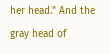her head." And the gray head of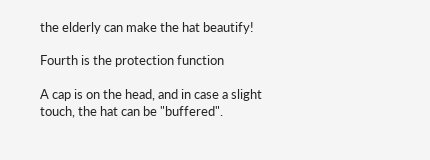the elderly can make the hat beautify!

Fourth is the protection function

A cap is on the head, and in case a slight touch, the hat can be "buffered".